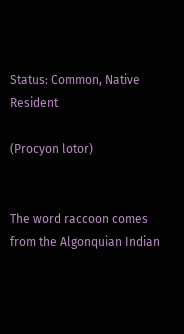Status: Common, Native Resident

(Procyon lotor)


The word raccoon comes from the Algonquian Indian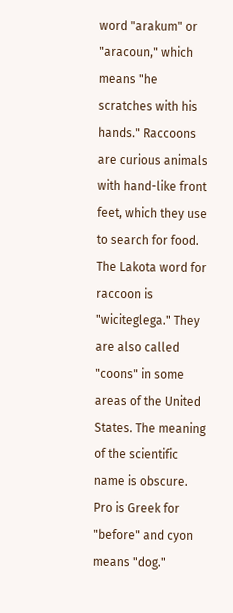word "arakum" or "aracoun," which means "he scratches with his
hands." Raccoons are curious animals with hand-like front feet, which they use to search for food. The Lakota word for
raccoon is "wiciteglega." They are also called "coons" in some areas of the United States. The meaning of the scientific
name is obscure. Pro is Greek for "before" and cyon means "dog."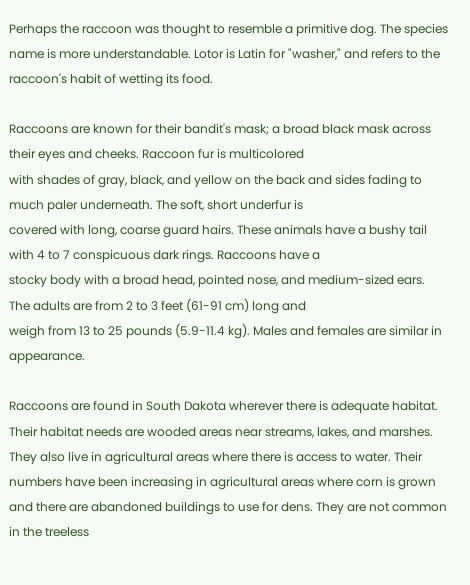Perhaps the raccoon was thought to resemble a primitive dog. The species name is more understandable. Lotor is Latin for "washer," and refers to the raccoon's habit of wetting its food.

Raccoons are known for their bandit's mask; a broad black mask across their eyes and cheeks. Raccoon fur is multicolored
with shades of gray, black, and yellow on the back and sides fading to much paler underneath. The soft, short underfur is
covered with long, coarse guard hairs. These animals have a bushy tail with 4 to 7 conspicuous dark rings. Raccoons have a
stocky body with a broad head, pointed nose, and medium-sized ears. The adults are from 2 to 3 feet (61-91 cm) long and
weigh from 13 to 25 pounds (5.9-11.4 kg). Males and females are similar in appearance.

Raccoons are found in South Dakota wherever there is adequate habitat. Their habitat needs are wooded areas near streams, lakes, and marshes. They also live in agricultural areas where there is access to water. Their numbers have been increasing in agricultural areas where corn is grown and there are abandoned buildings to use for dens. They are not common in the treeless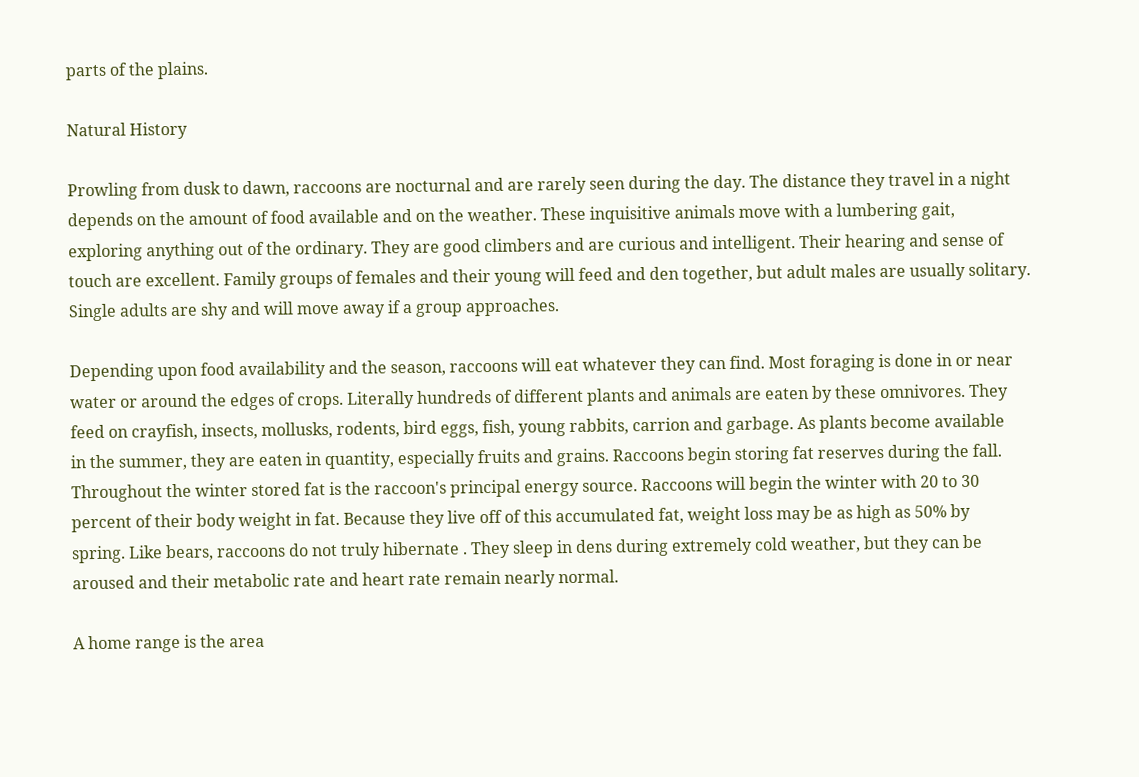parts of the plains.

Natural History

Prowling from dusk to dawn, raccoons are nocturnal and are rarely seen during the day. The distance they travel in a night
depends on the amount of food available and on the weather. These inquisitive animals move with a lumbering gait,
exploring anything out of the ordinary. They are good climbers and are curious and intelligent. Their hearing and sense of
touch are excellent. Family groups of females and their young will feed and den together, but adult males are usually solitary.
Single adults are shy and will move away if a group approaches.

Depending upon food availability and the season, raccoons will eat whatever they can find. Most foraging is done in or near
water or around the edges of crops. Literally hundreds of different plants and animals are eaten by these omnivores. They
feed on crayfish, insects, mollusks, rodents, bird eggs, fish, young rabbits, carrion and garbage. As plants become available
in the summer, they are eaten in quantity, especially fruits and grains. Raccoons begin storing fat reserves during the fall.
Throughout the winter stored fat is the raccoon's principal energy source. Raccoons will begin the winter with 20 to 30
percent of their body weight in fat. Because they live off of this accumulated fat, weight loss may be as high as 50% by
spring. Like bears, raccoons do not truly hibernate . They sleep in dens during extremely cold weather, but they can be
aroused and their metabolic rate and heart rate remain nearly normal.

A home range is the area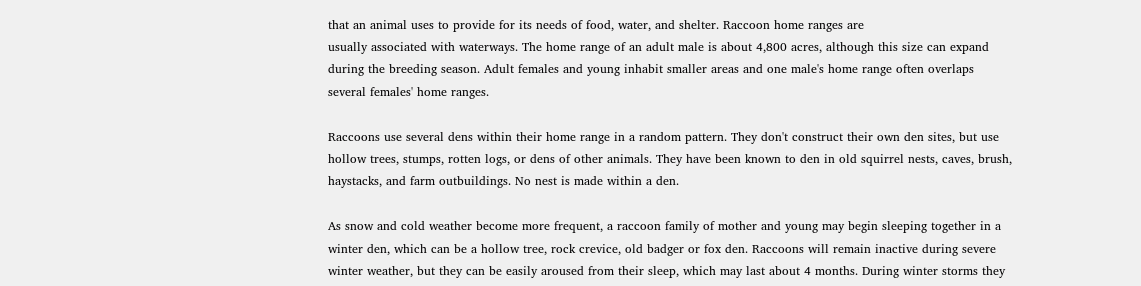that an animal uses to provide for its needs of food, water, and shelter. Raccoon home ranges are
usually associated with waterways. The home range of an adult male is about 4,800 acres, although this size can expand
during the breeding season. Adult females and young inhabit smaller areas and one male's home range often overlaps
several females' home ranges.

Raccoons use several dens within their home range in a random pattern. They don't construct their own den sites, but use
hollow trees, stumps, rotten logs, or dens of other animals. They have been known to den in old squirrel nests, caves, brush,
haystacks, and farm outbuildings. No nest is made within a den.

As snow and cold weather become more frequent, a raccoon family of mother and young may begin sleeping together in a
winter den, which can be a hollow tree, rock crevice, old badger or fox den. Raccoons will remain inactive during severe
winter weather, but they can be easily aroused from their sleep, which may last about 4 months. During winter storms they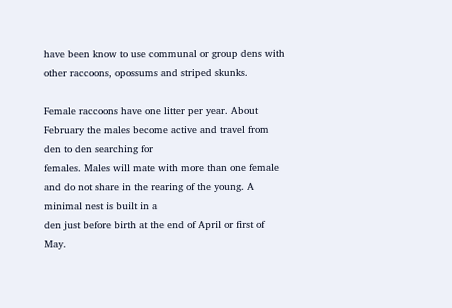have been know to use communal or group dens with other raccoons, opossums and striped skunks.

Female raccoons have one litter per year. About February the males become active and travel from den to den searching for
females. Males will mate with more than one female and do not share in the rearing of the young. A minimal nest is built in a
den just before birth at the end of April or first of May.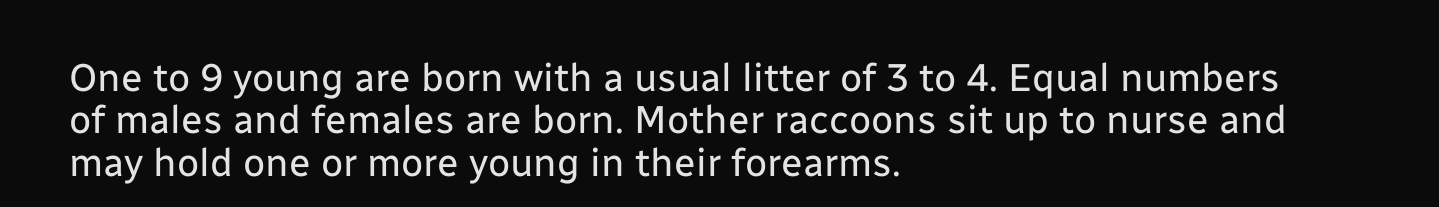One to 9 young are born with a usual litter of 3 to 4. Equal numbers
of males and females are born. Mother raccoons sit up to nurse and may hold one or more young in their forearms.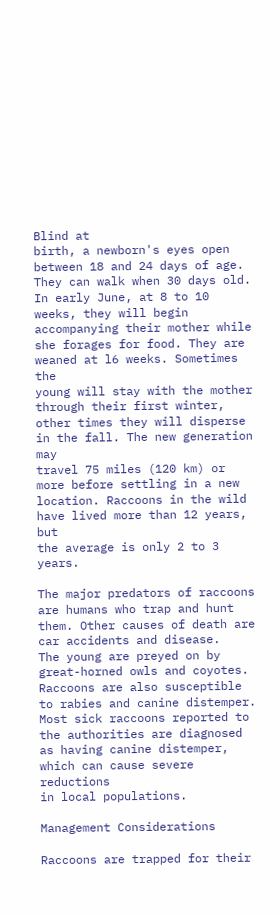Blind at
birth, a newborn's eyes open between 18 and 24 days of age. They can walk when 30 days old. In early June, at 8 to 10
weeks, they will begin accompanying their mother while she forages for food. They are weaned at l6 weeks. Sometimes the
young will stay with the mother through their first winter, other times they will disperse in the fall. The new generation may
travel 75 miles (120 km) or more before settling in a new location. Raccoons in the wild have lived more than 12 years, but
the average is only 2 to 3 years.

The major predators of raccoons are humans who trap and hunt them. Other causes of death are car accidents and disease.
The young are preyed on by great-horned owls and coyotes. Raccoons are also susceptible to rabies and canine distemper.
Most sick raccoons reported to the authorities are diagnosed as having canine distemper, which can cause severe reductions
in local populations.

Management Considerations

Raccoons are trapped for their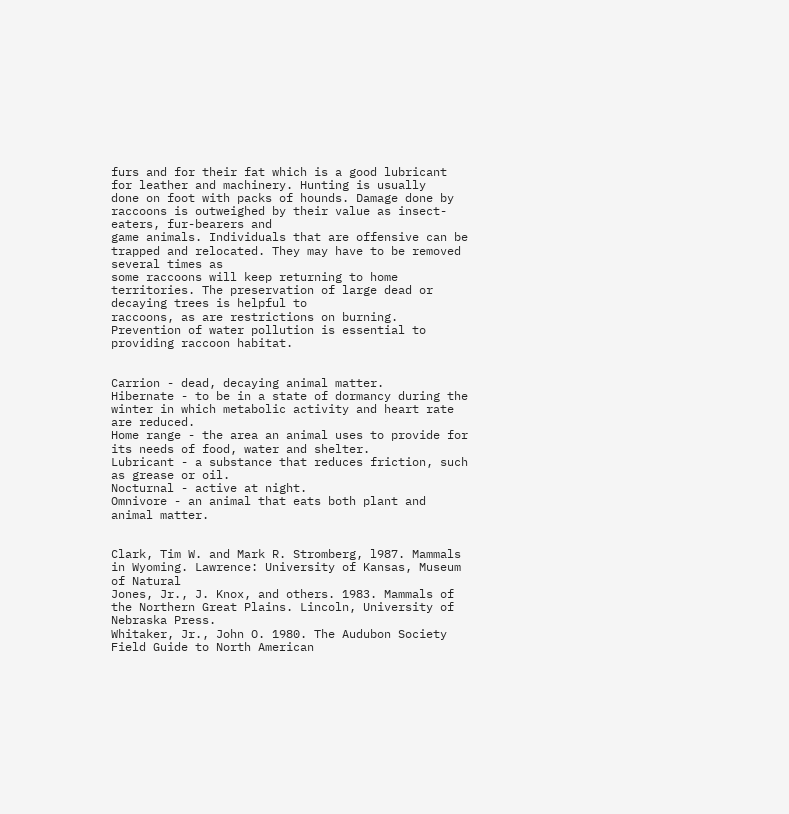furs and for their fat which is a good lubricant for leather and machinery. Hunting is usually
done on foot with packs of hounds. Damage done by raccoons is outweighed by their value as insect-eaters, fur-bearers and
game animals. Individuals that are offensive can be trapped and relocated. They may have to be removed several times as
some raccoons will keep returning to home territories. The preservation of large dead or decaying trees is helpful to
raccoons, as are restrictions on burning. Prevention of water pollution is essential to providing raccoon habitat.


Carrion - dead, decaying animal matter.
Hibernate - to be in a state of dormancy during the winter in which metabolic activity and heart rate are reduced.
Home range - the area an animal uses to provide for its needs of food, water and shelter.
Lubricant - a substance that reduces friction, such as grease or oil.
Nocturnal - active at night.
Omnivore - an animal that eats both plant and animal matter.


Clark, Tim W. and Mark R. Stromberg, l987. Mammals in Wyoming. Lawrence: University of Kansas, Museum of Natural
Jones, Jr., J. Knox, and others. 1983. Mammals of the Northern Great Plains. Lincoln, University of Nebraska Press.
Whitaker, Jr., John O. 1980. The Audubon Society Field Guide to North American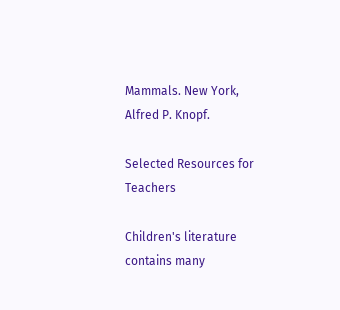Mammals. New York, Alfred P. Knopf.

Selected Resources for Teachers

Children's literature contains many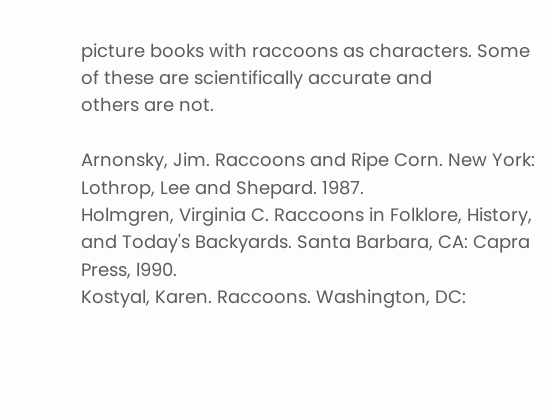picture books with raccoons as characters. Some of these are scientifically accurate and
others are not.

Arnonsky, Jim. Raccoons and Ripe Corn. New York: Lothrop, Lee and Shepard. 1987.
Holmgren, Virginia C. Raccoons in Folklore, History, and Today's Backyards. Santa Barbara, CA: Capra Press, l990.
Kostyal, Karen. Raccoons. Washington, DC: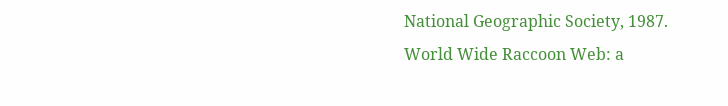National Geographic Society, 1987.
World Wide Raccoon Web: a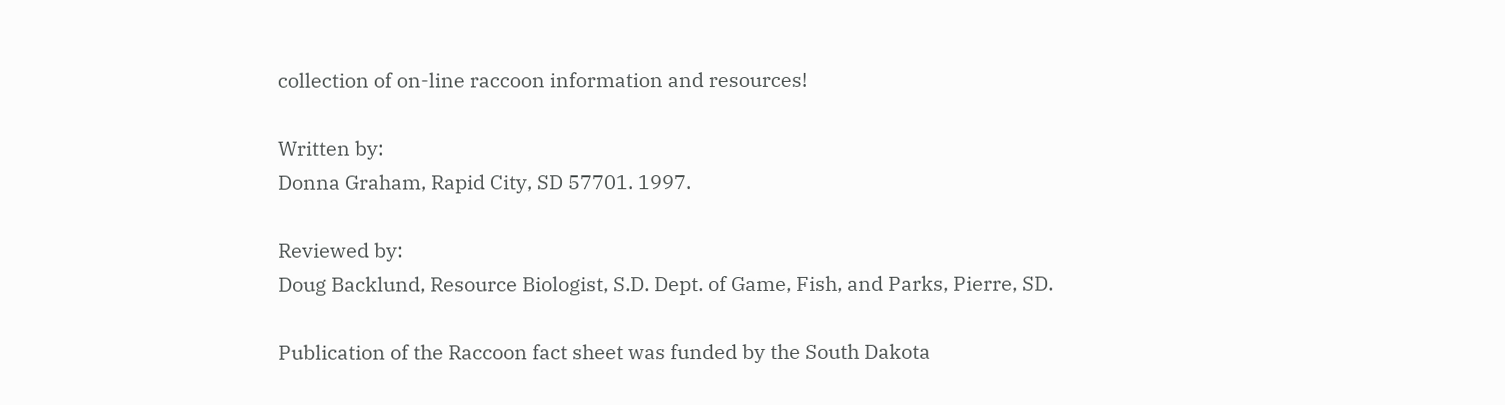collection of on-line raccoon information and resources!

Written by:
Donna Graham, Rapid City, SD 57701. 1997.

Reviewed by:
Doug Backlund, Resource Biologist, S.D. Dept. of Game, Fish, and Parks, Pierre, SD.

Publication of the Raccoon fact sheet was funded by the South Dakota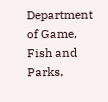Department of Game, Fish and Parks,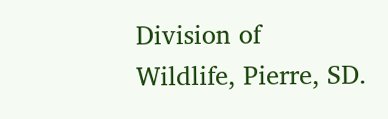Division of
Wildlife, Pierre, SD.